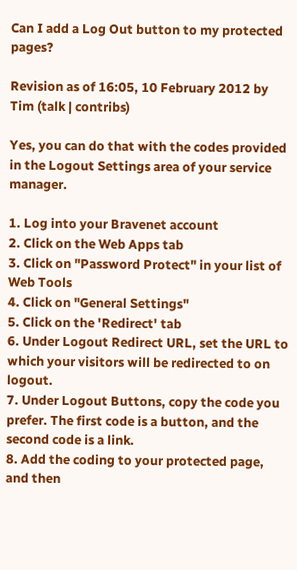Can I add a Log Out button to my protected pages?

Revision as of 16:05, 10 February 2012 by Tim (talk | contribs)

Yes, you can do that with the codes provided in the Logout Settings area of your service manager.

1. Log into your Bravenet account
2. Click on the Web Apps tab
3. Click on "Password Protect" in your list of Web Tools
4. Click on "General Settings"
5. Click on the 'Redirect' tab
6. Under Logout Redirect URL, set the URL to which your visitors will be redirected to on logout.
7. Under Logout Buttons, copy the code you prefer. The first code is a button, and the second code is a link.
8. Add the coding to your protected page, and then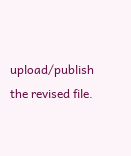upload/publish the revised file.